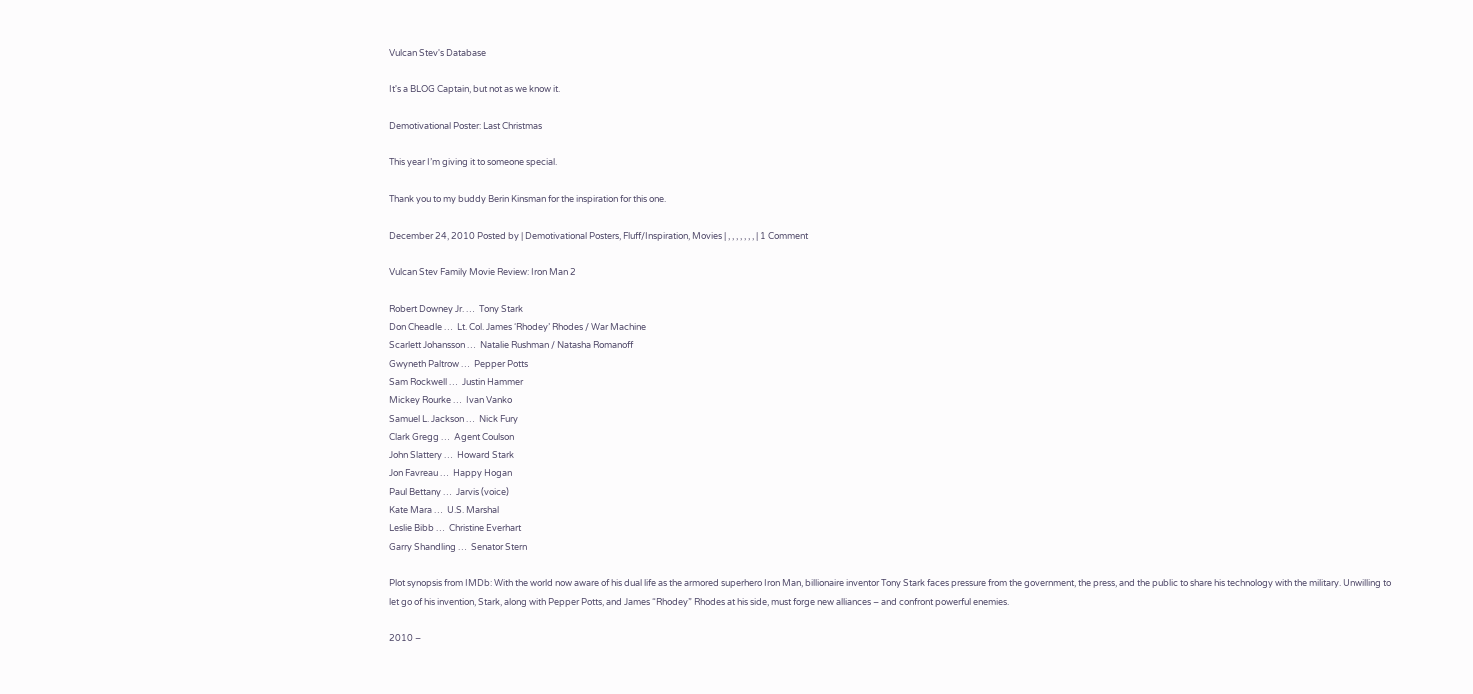Vulcan Stev's Database

It's a BLOG Captain, but not as we know it.

Demotivational Poster: Last Christmas

This year I’m giving it to someone special.

Thank you to my buddy Berin Kinsman for the inspiration for this one.

December 24, 2010 Posted by | Demotivational Posters, Fluff/Inspiration, Movies | , , , , , , , | 1 Comment

Vulcan Stev Family Movie Review: Iron Man 2

Robert Downey Jr. …  Tony Stark
Don Cheadle …  Lt. Col. James ‘Rhodey’ Rhodes / War Machine
Scarlett Johansson …  Natalie Rushman / Natasha Romanoff
Gwyneth Paltrow …  Pepper Potts
Sam Rockwell …  Justin Hammer
Mickey Rourke …  Ivan Vanko
Samuel L. Jackson …  Nick Fury
Clark Gregg …  Agent Coulson
John Slattery …  Howard Stark
Jon Favreau …  Happy Hogan
Paul Bettany …  Jarvis (voice)
Kate Mara …  U.S. Marshal
Leslie Bibb …  Christine Everhart
Garry Shandling …  Senator Stern

Plot synopsis from IMDb: With the world now aware of his dual life as the armored superhero Iron Man, billionaire inventor Tony Stark faces pressure from the government, the press, and the public to share his technology with the military. Unwilling to let go of his invention, Stark, along with Pepper Potts, and James “Rhodey” Rhodes at his side, must forge new alliances – and confront powerful enemies.

2010 –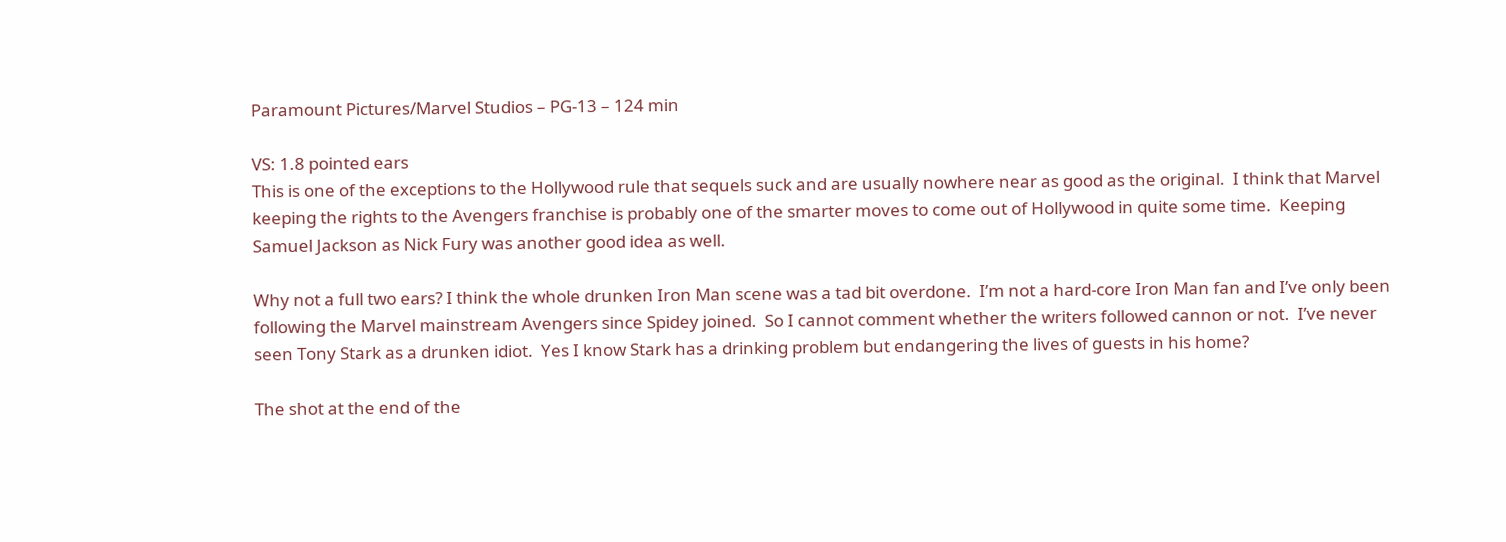Paramount Pictures/Marvel Studios – PG-13 – 124 min

VS: 1.8 pointed ears
This is one of the exceptions to the Hollywood rule that sequels suck and are usually nowhere near as good as the original.  I think that Marvel keeping the rights to the Avengers franchise is probably one of the smarter moves to come out of Hollywood in quite some time.  Keeping Samuel Jackson as Nick Fury was another good idea as well.

Why not a full two ears? I think the whole drunken Iron Man scene was a tad bit overdone.  I’m not a hard-core Iron Man fan and I’ve only been following the Marvel mainstream Avengers since Spidey joined.  So I cannot comment whether the writers followed cannon or not.  I’ve never seen Tony Stark as a drunken idiot.  Yes I know Stark has a drinking problem but endangering the lives of guests in his home?

The shot at the end of the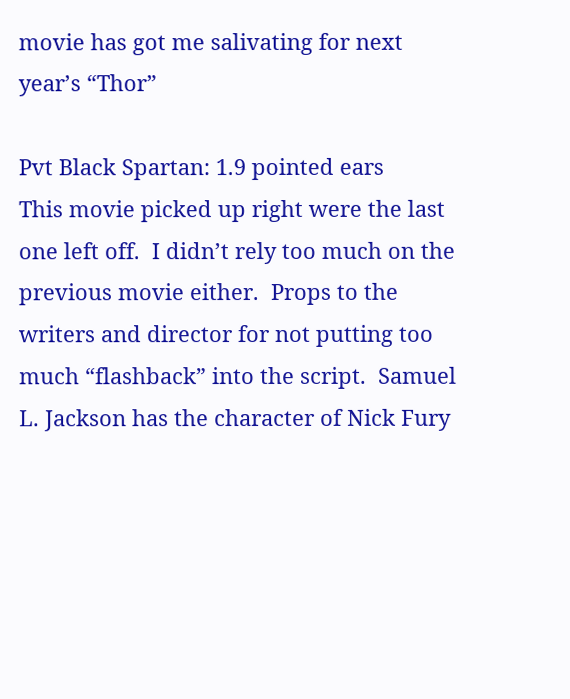movie has got me salivating for next year’s “Thor”

Pvt Black Spartan: 1.9 pointed ears
This movie picked up right were the last one left off.  I didn’t rely too much on the previous movie either.  Props to the writers and director for not putting too much “flashback” into the script.  Samuel L. Jackson has the character of Nick Fury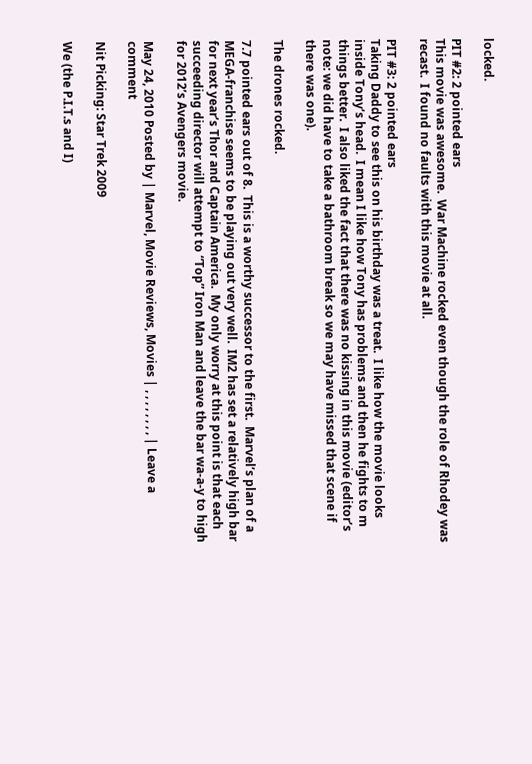locked.

PIT #2: 2 pointed ears
This movie was awesome.  War Machine rocked even though the role of Rhodey was recast.  I found no faults with this movie at all.

PIT #3: 2 pointed ears
Taking Daddy to see this on his birthday was a treat.  I like how the movie looks inside Tony’s head.  I mean I like how Tony has problems and then he fights to m things better.  I also liked the fact that there was no kissing in this movie (editor’s note: we did have to take a bathroom break so we may have missed that scene if there was one).

The drones rocked.

7.7 pointed ears out of 8.  This is a worthy successor to the first.  Marvel’s plan of a MEGA-franchise seems to be playing out very well.  IM2 has set a relatively high bar for next year’s Thor and Captain America.  My only worry at this point is that each succeeding director will attempt to “Top” Iron Man and leave the bar wa-a-y to high for 2012’s Avengers movie.

May 24, 2010 Posted by | Marvel, Movie Reviews, Movies | , , , , , , , , | Leave a comment

Nit Picking: Star Trek 2009

We (the P.I.T.s and I)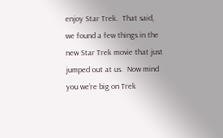enjoy Star Trek.  That said, we found a few things in the new Star Trek movie that just jumped out at us.  Now mind you we’re big on Trek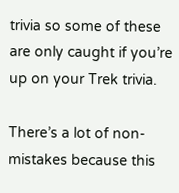trivia so some of these are only caught if you’re up on your Trek trivia.

There’s a lot of non-mistakes because this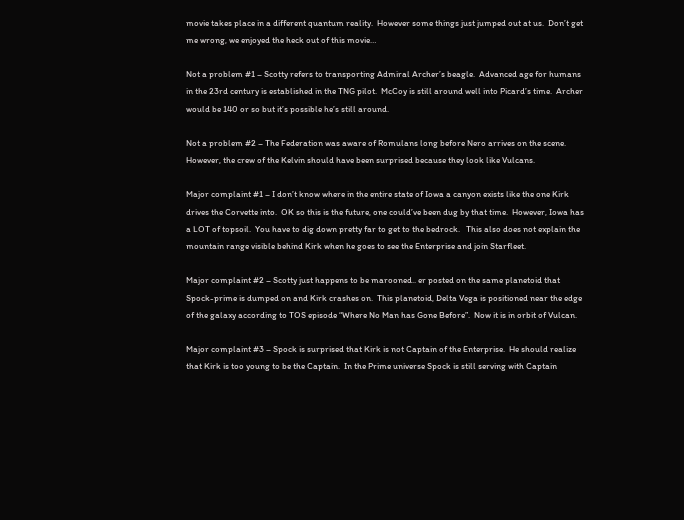movie takes place in a different quantum reality.  However some things just jumped out at us.  Don’t get me wrong, we enjoyed the heck out of this movie…

Not a problem #1 – Scotty refers to transporting Admiral Archer’s beagle.  Advanced age for humans in the 23rd century is established in the TNG pilot.  McCoy is still around well into Picard’s time.  Archer would be 140 or so but it’s possible he’s still around.

Not a problem #2 – The Federation was aware of Romulans long before Nero arrives on the scene.  However, the crew of the Kelvin should have been surprised because they look like Vulcans.

Major complaint #1 – I don’t know where in the entire state of Iowa a canyon exists like the one Kirk drives the Corvette into.  OK so this is the future, one could’ve been dug by that time.  However, Iowa has a LOT of topsoil.  You have to dig down pretty far to get to the bedrock.   This also does not explain the mountain range visible behind Kirk when he goes to see the Enterprise and join Starfleet.

Major complaint #2 – Scotty just happens to be marooned.. er posted on the same planetoid that Spock-prime is dumped on and Kirk crashes on.  This planetoid, Delta Vega is positioned near the edge of the galaxy according to TOS episode “Where No Man has Gone Before”.  Now it is in orbit of Vulcan.

Major complaint #3 – Spock is surprised that Kirk is not Captain of the Enterprise.  He should realize that Kirk is too young to be the Captain.  In the Prime universe Spock is still serving with Captain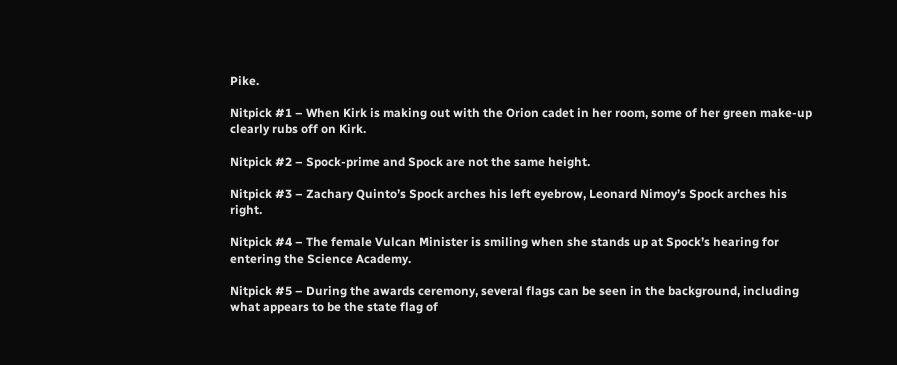Pike.

Nitpick #1 – When Kirk is making out with the Orion cadet in her room, some of her green make-up clearly rubs off on Kirk.

Nitpick #2 – Spock-prime and Spock are not the same height.

Nitpick #3 – Zachary Quinto’s Spock arches his left eyebrow, Leonard Nimoy’s Spock arches his right.

Nitpick #4 – The female Vulcan Minister is smiling when she stands up at Spock’s hearing for entering the Science Academy.

Nitpick #5 – During the awards ceremony, several flags can be seen in the background, including what appears to be the state flag of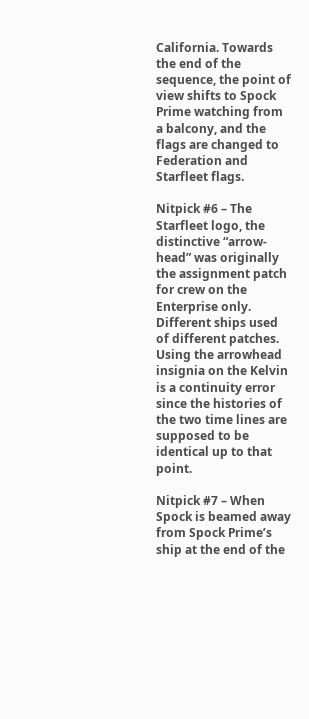California. Towards the end of the sequence, the point of view shifts to Spock Prime watching from a balcony, and the flags are changed to Federation and Starfleet flags.

Nitpick #6 – The Starfleet logo, the distinctive “arrow-head” was originally the assignment patch for crew on the Enterprise only.  Different ships used of different patches.  Using the arrowhead insignia on the Kelvin is a continuity error since the histories of the two time lines are supposed to be identical up to that point.

Nitpick #7 – When Spock is beamed away from Spock Prime’s ship at the end of the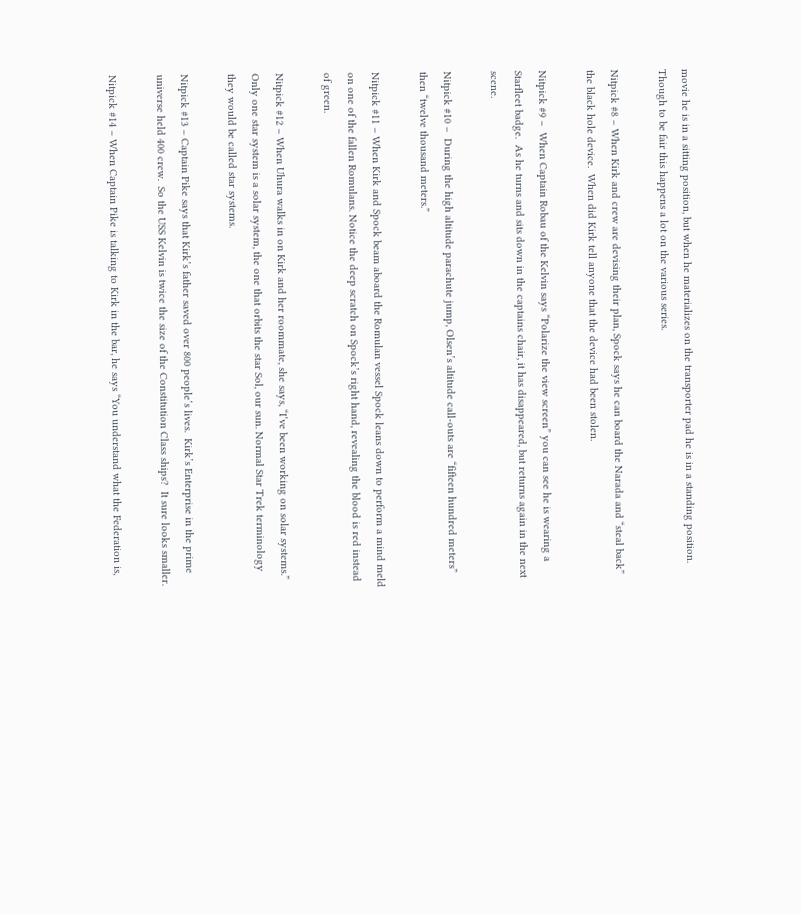movie he is in a sitting position, but when he materializes on the transporter pad he is in a standing position.  Though to be fair this happens a lot on the various series.

Nitpick #8 – When Kirk and crew are devising their plan, Spock says he can board the Narada and “steal back” the black hole device.  When did Kirk tell anyone that the device had been stolen.

Nitpick #9 –  When Captain Robau of the Kelvin says “Polarize the view screen” you can see he is wearing a Starfleet badge.  As he turns and sits down in the captains chair, it has disappeared, but returns again in the next scene.

Nitpick #10 –  During the high altitude parachute jump, Olsen’s altitude call-outs are “fifteen hundred meters” then “twelve thousand meters.”

Nitpick #11 – When Kirk and Spock beam aboard the Romulan vessel Spock leans down to perform a mind meld on one of the fallen Romulans. Notice the deep scratch on Spock’s right hand, revealing the blood is red instead of green.

Nitpick #12 – When Uhura walks in on Kirk and her roommate, she says, “I’ve been working on solar systems.”  Only one star system is a solar system, the one that orbits the star Sol, our sun. Normal Star Trek terminology they would be called star systems.

Nitpick #13 – Captain Pike says that Kirk’s father saved over 800 people’s lives.  Kirk’s Enterprise in the prime universe held 400 crew.  So the USS Kelvin is twice the size of the Constitution Class ships?  It sure looks smaller.

Nitpick #14 – When Captain Pike is talking to Kirk in the bar, he says “You understand what the Federation is,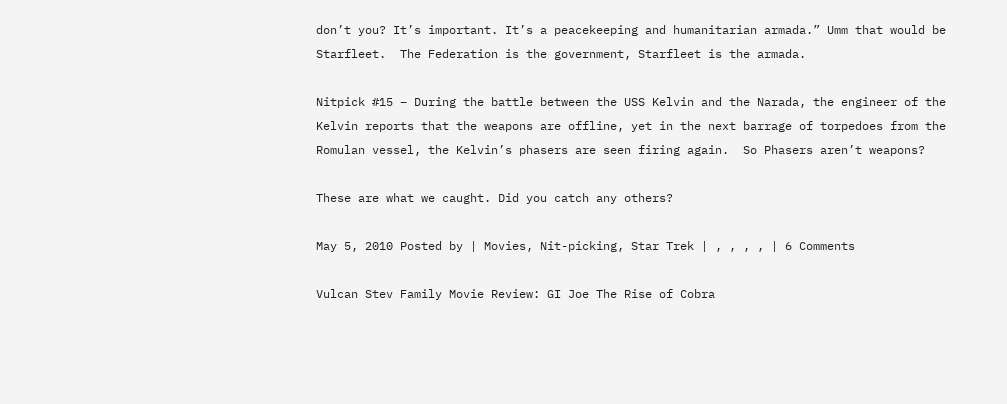don’t you? It’s important. It’s a peacekeeping and humanitarian armada.” Umm that would be Starfleet.  The Federation is the government, Starfleet is the armada.

Nitpick #15 – During the battle between the USS Kelvin and the Narada, the engineer of the Kelvin reports that the weapons are offline, yet in the next barrage of torpedoes from the Romulan vessel, the Kelvin’s phasers are seen firing again.  So Phasers aren’t weapons?

These are what we caught. Did you catch any others?

May 5, 2010 Posted by | Movies, Nit-picking, Star Trek | , , , , | 6 Comments

Vulcan Stev Family Movie Review: GI Joe The Rise of Cobra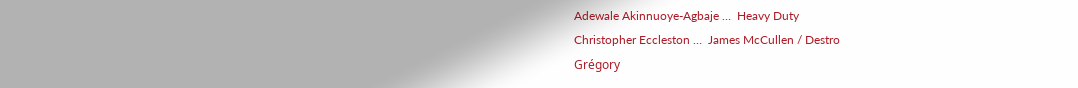Adewale Akinnuoye-Agbaje …  Heavy Duty
Christopher Eccleston …  James McCullen / Destro
Grégory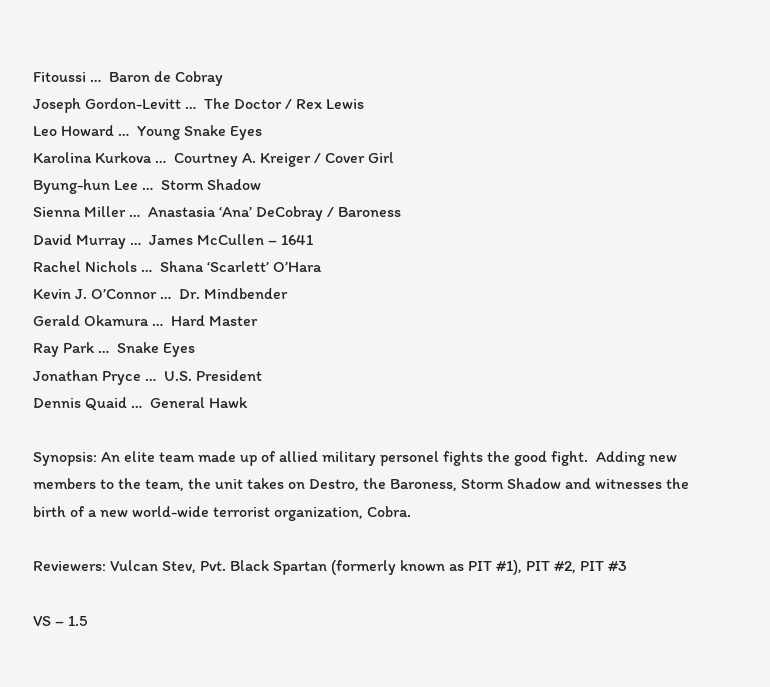Fitoussi …  Baron de Cobray
Joseph Gordon-Levitt …  The Doctor / Rex Lewis
Leo Howard …  Young Snake Eyes
Karolina Kurkova …  Courtney A. Kreiger / Cover Girl
Byung-hun Lee …  Storm Shadow
Sienna Miller …  Anastasia ‘Ana’ DeCobray / Baroness
David Murray …  James McCullen – 1641
Rachel Nichols …  Shana ‘Scarlett’ O’Hara
Kevin J. O’Connor …  Dr. Mindbender
Gerald Okamura …  Hard Master
Ray Park …  Snake Eyes
Jonathan Pryce …  U.S. President
Dennis Quaid …  General Hawk

Synopsis: An elite team made up of allied military personel fights the good fight.  Adding new members to the team, the unit takes on Destro, the Baroness, Storm Shadow and witnesses the birth of a new world-wide terrorist organization, Cobra.

Reviewers: Vulcan Stev, Pvt. Black Spartan (formerly known as PIT #1), PIT #2, PIT #3

VS – 1.5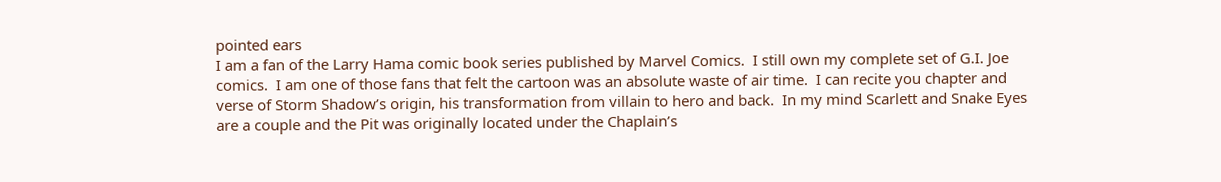pointed ears
I am a fan of the Larry Hama comic book series published by Marvel Comics.  I still own my complete set of G.I. Joe comics.  I am one of those fans that felt the cartoon was an absolute waste of air time.  I can recite you chapter and verse of Storm Shadow’s origin, his transformation from villain to hero and back.  In my mind Scarlett and Snake Eyes are a couple and the Pit was originally located under the Chaplain’s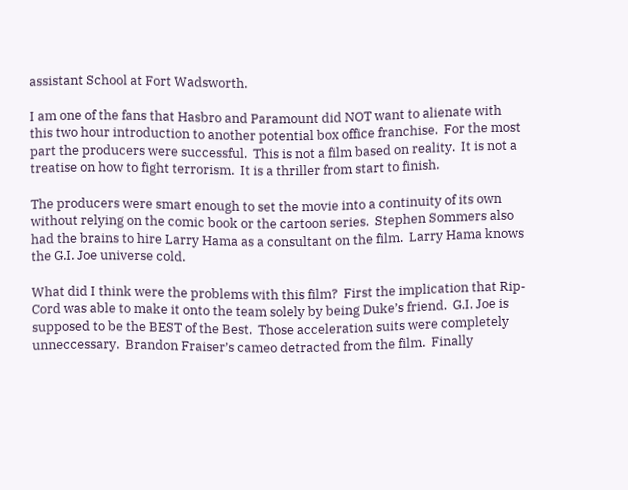assistant School at Fort Wadsworth.

I am one of the fans that Hasbro and Paramount did NOT want to alienate with this two hour introduction to another potential box office franchise.  For the most part the producers were successful.  This is not a film based on reality.  It is not a treatise on how to fight terrorism.  It is a thriller from start to finish.

The producers were smart enough to set the movie into a continuity of its own without relying on the comic book or the cartoon series.  Stephen Sommers also had the brains to hire Larry Hama as a consultant on the film.  Larry Hama knows the G.I. Joe universe cold.

What did I think were the problems with this film?  First the implication that Rip-Cord was able to make it onto the team solely by being Duke’s friend.  G.I. Joe is supposed to be the BEST of the Best.  Those acceleration suits were completely unneccessary.  Brandon Fraiser’s cameo detracted from the film.  Finally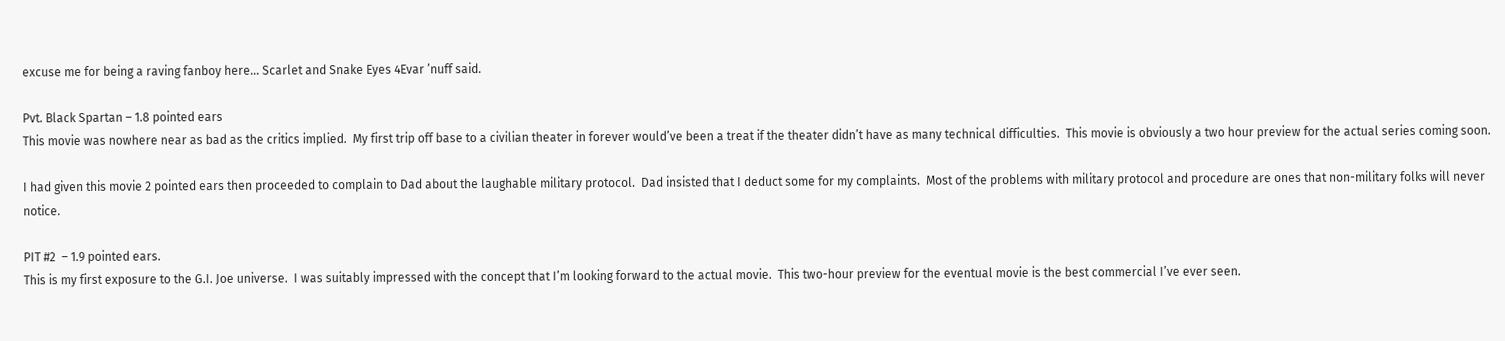excuse me for being a raving fanboy here… Scarlet and Snake Eyes 4Evar ’nuff said.

Pvt. Black Spartan – 1.8 pointed ears
This movie was nowhere near as bad as the critics implied.  My first trip off base to a civilian theater in forever would’ve been a treat if the theater didn’t have as many technical difficulties.  This movie is obviously a two hour preview for the actual series coming soon.

I had given this movie 2 pointed ears then proceeded to complain to Dad about the laughable military protocol.  Dad insisted that I deduct some for my complaints.  Most of the problems with military protocol and procedure are ones that non-military folks will never notice.

PIT #2  – 1.9 pointed ears.
This is my first exposure to the G.I. Joe universe.  I was suitably impressed with the concept that I’m looking forward to the actual movie.  This two-hour preview for the eventual movie is the best commercial I’ve ever seen.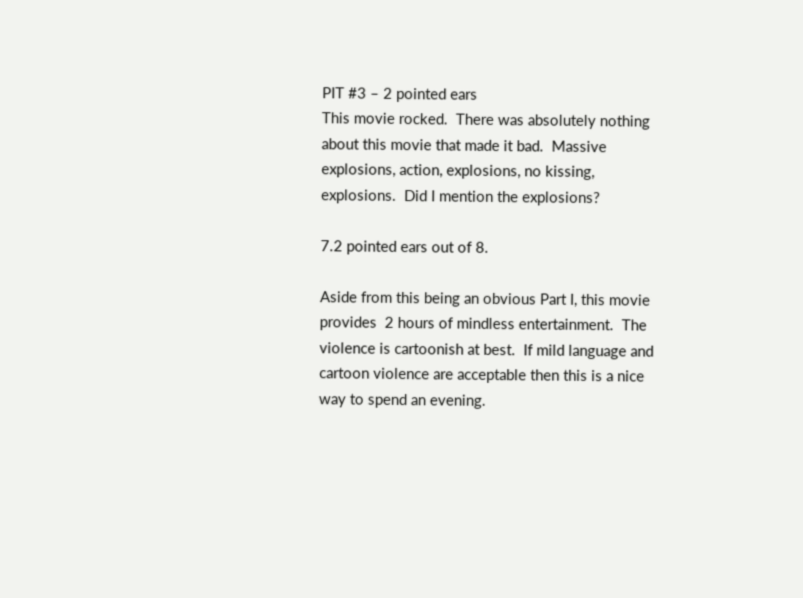PIT #3 – 2 pointed ears
This movie rocked.  There was absolutely nothing about this movie that made it bad.  Massive explosions, action, explosions, no kissing, explosions.  Did I mention the explosions?

7.2 pointed ears out of 8.

Aside from this being an obvious Part I, this movie provides  2 hours of mindless entertainment.  The violence is cartoonish at best.  If mild language and cartoon violence are acceptable then this is a nice way to spend an evening.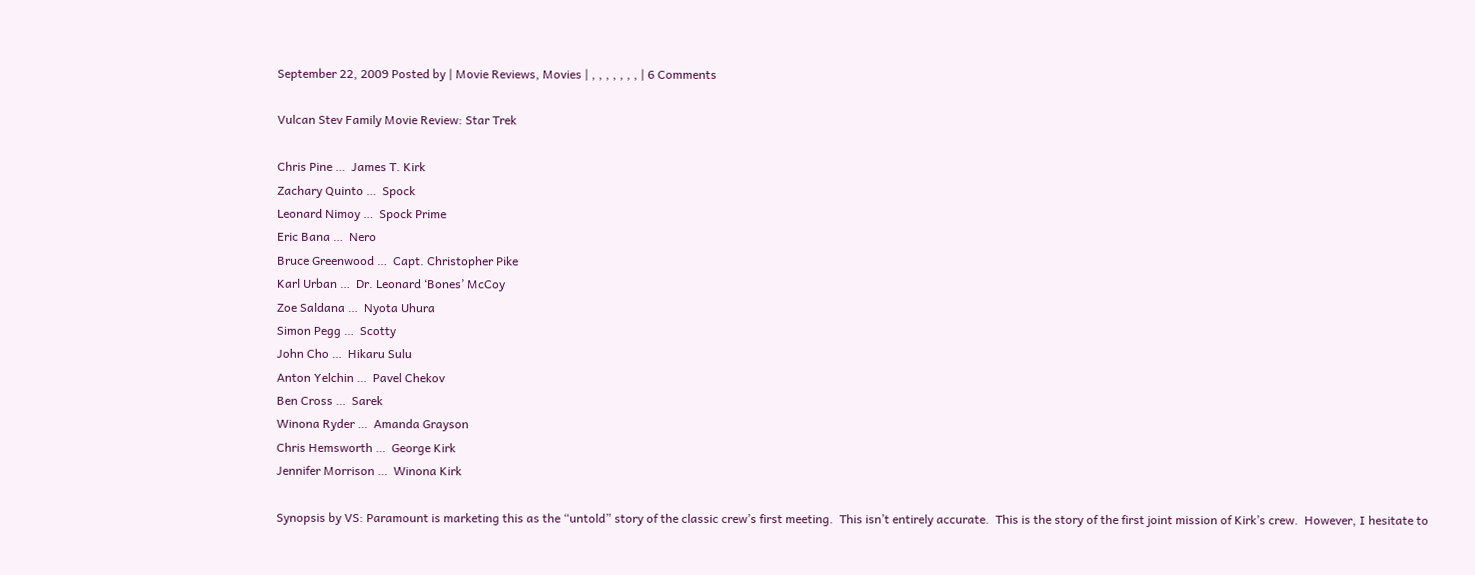September 22, 2009 Posted by | Movie Reviews, Movies | , , , , , , , | 6 Comments

Vulcan Stev Family Movie Review: Star Trek

Chris Pine …  James T. Kirk
Zachary Quinto …  Spock
Leonard Nimoy …  Spock Prime
Eric Bana …  Nero
Bruce Greenwood …  Capt. Christopher Pike
Karl Urban …  Dr. Leonard ‘Bones’ McCoy
Zoe Saldana …  Nyota Uhura
Simon Pegg …  Scotty
John Cho …  Hikaru Sulu
Anton Yelchin …  Pavel Chekov
Ben Cross …  Sarek
Winona Ryder …  Amanda Grayson
Chris Hemsworth …  George Kirk
Jennifer Morrison …  Winona Kirk

Synopsis by VS: Paramount is marketing this as the “untold” story of the classic crew’s first meeting.  This isn’t entirely accurate.  This is the story of the first joint mission of Kirk’s crew.  However, I hesitate to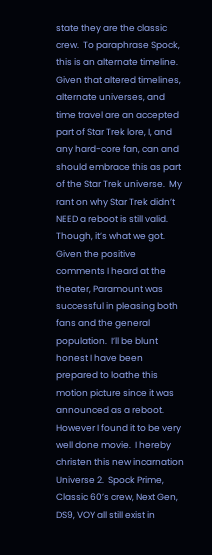state they are the classic crew.  To paraphrase Spock, this is an alternate timeline.  Given that altered timelines, alternate universes, and time travel are an accepted part of Star Trek lore, I, and any hard-core fan, can and should embrace this as part of the Star Trek universe.  My rant on why Star Trek didn’t NEED a reboot is still valid.  Though, it’s what we got.  Given the positive comments I heard at the theater, Paramount was successful in pleasing both fans and the general population.  I’ll be blunt honest I have been prepared to loathe this motion picture since it was announced as a reboot.  However I found it to be very well done movie.  I hereby christen this new incarnation Universe 2.  Spock Prime, Classic 60’s crew, Next Gen, DS9, VOY all still exist in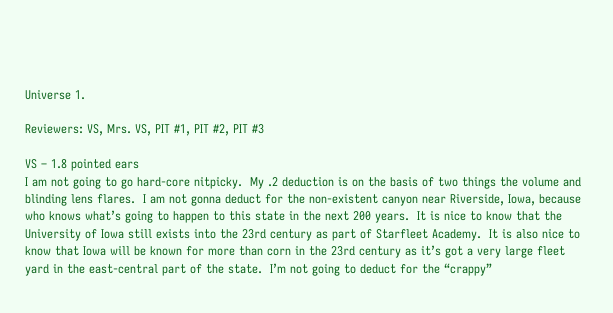Universe 1.

Reviewers: VS, Mrs. VS, PIT #1, PIT #2, PIT #3

VS – 1.8 pointed ears
I am not going to go hard-core nitpicky.  My .2 deduction is on the basis of two things the volume and blinding lens flares.  I am not gonna deduct for the non-existent canyon near Riverside, Iowa, because who knows what’s going to happen to this state in the next 200 years.  It is nice to know that the University of Iowa still exists into the 23rd century as part of Starfleet Academy.  It is also nice to know that Iowa will be known for more than corn in the 23rd century as it’s got a very large fleet yard in the east-central part of the state.  I’m not going to deduct for the “crappy”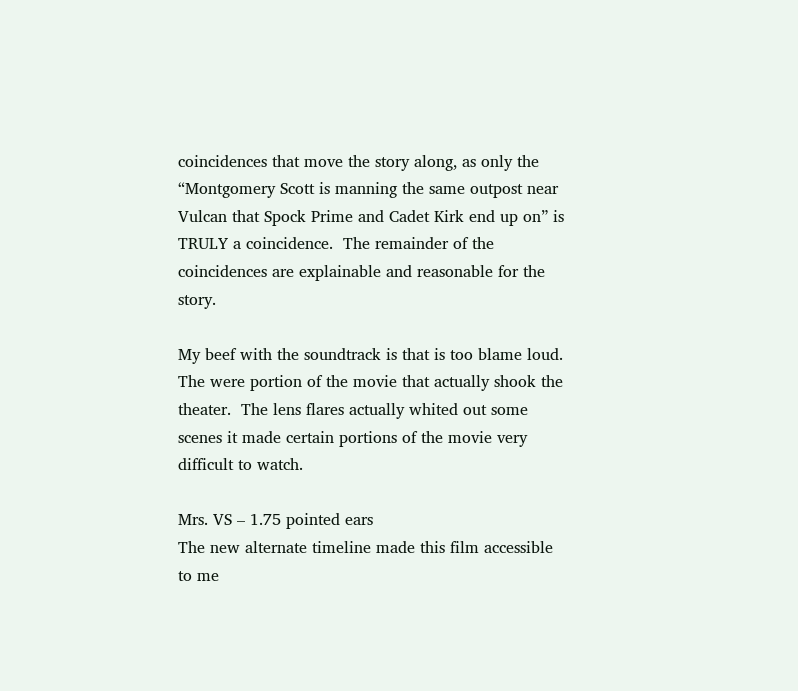coincidences that move the story along, as only the “Montgomery Scott is manning the same outpost near Vulcan that Spock Prime and Cadet Kirk end up on” is TRULY a coincidence.  The remainder of the coincidences are explainable and reasonable for the story.

My beef with the soundtrack is that is too blame loud.  The were portion of the movie that actually shook the theater.  The lens flares actually whited out some scenes it made certain portions of the movie very difficult to watch.

Mrs. VS – 1.75 pointed ears
The new alternate timeline made this film accessible to me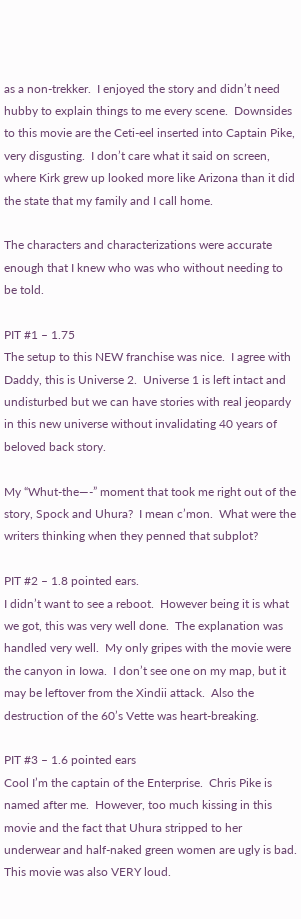as a non-trekker.  I enjoyed the story and didn’t need hubby to explain things to me every scene.  Downsides to this movie are the Ceti-eel inserted into Captain Pike, very disgusting.  I don’t care what it said on screen, where Kirk grew up looked more like Arizona than it did the state that my family and I call home.

The characters and characterizations were accurate enough that I knew who was who without needing to be told.

PIT #1 – 1.75
The setup to this NEW franchise was nice.  I agree with Daddy, this is Universe 2.  Universe 1 is left intact and undisturbed but we can have stories with real jeopardy in this new universe without invalidating 40 years of beloved back story.

My “Whut-the—-” moment that took me right out of the story, Spock and Uhura?  I mean c’mon.  What were the writers thinking when they penned that subplot?

PIT #2 – 1.8 pointed ears.
I didn’t want to see a reboot.  However being it is what we got, this was very well done.  The explanation was handled very well.  My only gripes with the movie were the canyon in Iowa.  I don’t see one on my map, but it may be leftover from the Xindii attack.  Also the destruction of the 60’s Vette was heart-breaking.

PIT #3 – 1.6 pointed ears
Cool I’m the captain of the Enterprise.  Chris Pike is named after me.  However, too much kissing in this movie and the fact that Uhura stripped to her underwear and half-naked green women are ugly is bad.  This movie was also VERY loud.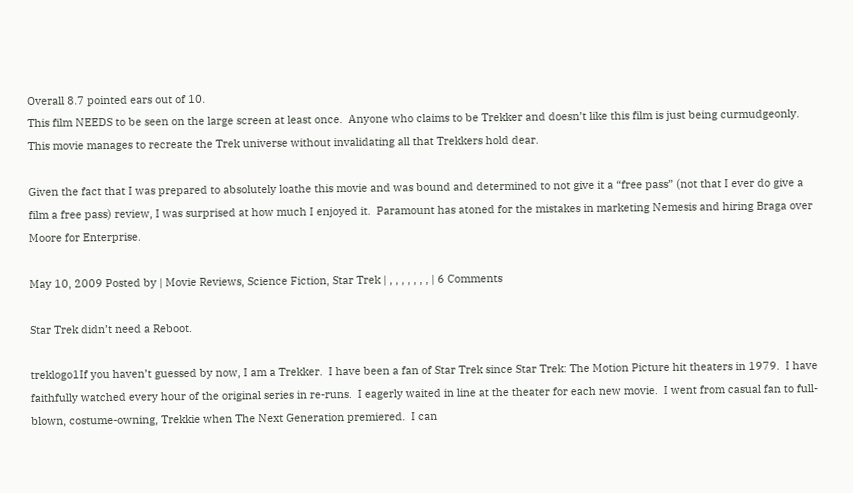Overall 8.7 pointed ears out of 10.
This film NEEDS to be seen on the large screen at least once.  Anyone who claims to be Trekker and doesn’t like this film is just being curmudgeonly.  This movie manages to recreate the Trek universe without invalidating all that Trekkers hold dear.

Given the fact that I was prepared to absolutely loathe this movie and was bound and determined to not give it a “free pass” (not that I ever do give a film a free pass) review, I was surprised at how much I enjoyed it.  Paramount has atoned for the mistakes in marketing Nemesis and hiring Braga over Moore for Enterprise.

May 10, 2009 Posted by | Movie Reviews, Science Fiction, Star Trek | , , , , , , , | 6 Comments

Star Trek didn’t need a Reboot.

treklogo1If you haven’t guessed by now, I am a Trekker.  I have been a fan of Star Trek since Star Trek: The Motion Picture hit theaters in 1979.  I have faithfully watched every hour of the original series in re-runs.  I eagerly waited in line at the theater for each new movie.  I went from casual fan to full-blown, costume-owning, Trekkie when The Next Generation premiered.  I can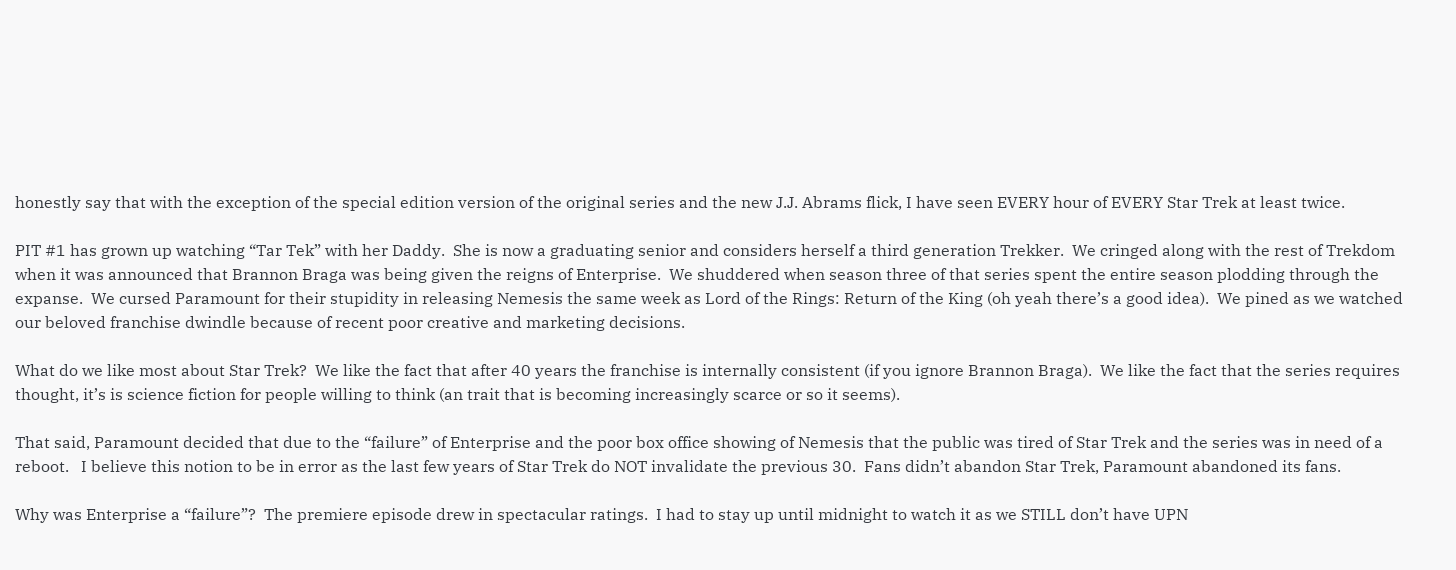honestly say that with the exception of the special edition version of the original series and the new J.J. Abrams flick, I have seen EVERY hour of EVERY Star Trek at least twice.

PIT #1 has grown up watching “Tar Tek” with her Daddy.  She is now a graduating senior and considers herself a third generation Trekker.  We cringed along with the rest of Trekdom when it was announced that Brannon Braga was being given the reigns of Enterprise.  We shuddered when season three of that series spent the entire season plodding through the expanse.  We cursed Paramount for their stupidity in releasing Nemesis the same week as Lord of the Rings: Return of the King (oh yeah there’s a good idea).  We pined as we watched our beloved franchise dwindle because of recent poor creative and marketing decisions.

What do we like most about Star Trek?  We like the fact that after 40 years the franchise is internally consistent (if you ignore Brannon Braga).  We like the fact that the series requires thought, it’s is science fiction for people willing to think (an trait that is becoming increasingly scarce or so it seems).

That said, Paramount decided that due to the “failure” of Enterprise and the poor box office showing of Nemesis that the public was tired of Star Trek and the series was in need of a reboot.   I believe this notion to be in error as the last few years of Star Trek do NOT invalidate the previous 30.  Fans didn’t abandon Star Trek, Paramount abandoned its fans.

Why was Enterprise a “failure”?  The premiere episode drew in spectacular ratings.  I had to stay up until midnight to watch it as we STILL don’t have UPN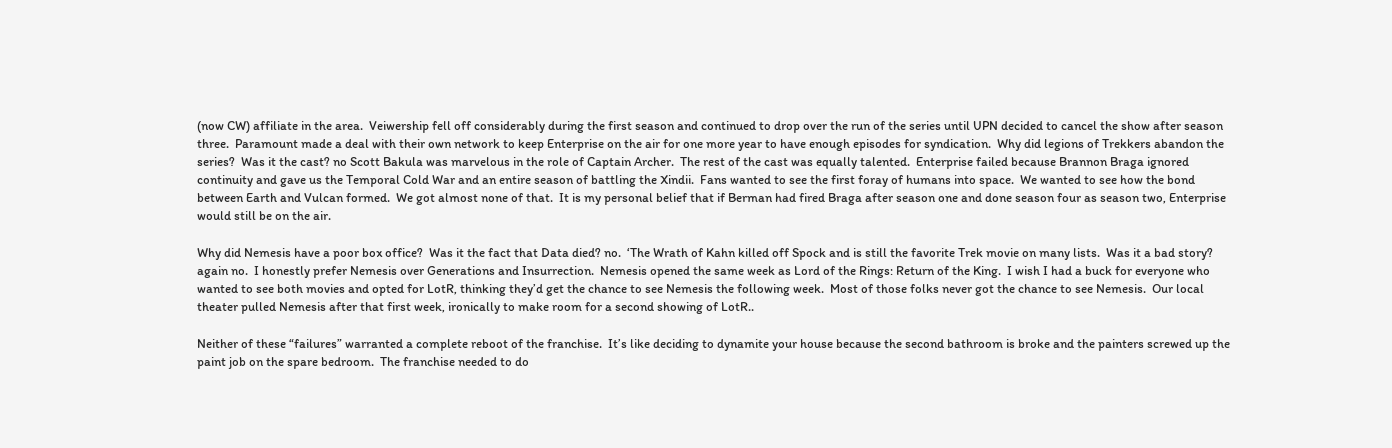(now CW) affiliate in the area.  Veiwership fell off considerably during the first season and continued to drop over the run of the series until UPN decided to cancel the show after season three.  Paramount made a deal with their own network to keep Enterprise on the air for one more year to have enough episodes for syndication.  Why did legions of Trekkers abandon the series?  Was it the cast? no Scott Bakula was marvelous in the role of Captain Archer.  The rest of the cast was equally talented.  Enterprise failed because Brannon Braga ignored continuity and gave us the Temporal Cold War and an entire season of battling the Xindii.  Fans wanted to see the first foray of humans into space.  We wanted to see how the bond between Earth and Vulcan formed.  We got almost none of that.  It is my personal belief that if Berman had fired Braga after season one and done season four as season two, Enterprise would still be on the air.

Why did Nemesis have a poor box office?  Was it the fact that Data died? no.  ‘The Wrath of Kahn killed off Spock and is still the favorite Trek movie on many lists.  Was it a bad story? again no.  I honestly prefer Nemesis over Generations and Insurrection.  Nemesis opened the same week as Lord of the Rings: Return of the King.  I wish I had a buck for everyone who wanted to see both movies and opted for LotR, thinking they’d get the chance to see Nemesis the following week.  Most of those folks never got the chance to see Nemesis.  Our local theater pulled Nemesis after that first week, ironically to make room for a second showing of LotR..

Neither of these “failures” warranted a complete reboot of the franchise.  It’s like deciding to dynamite your house because the second bathroom is broke and the painters screwed up the paint job on the spare bedroom.  The franchise needed to do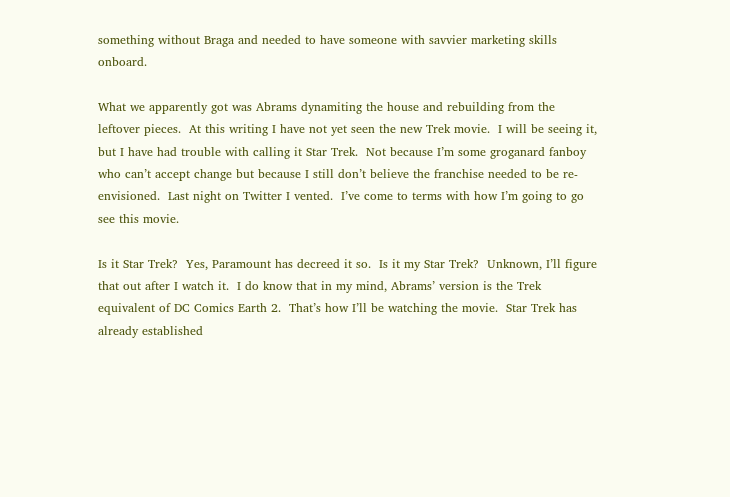something without Braga and needed to have someone with savvier marketing skills onboard.

What we apparently got was Abrams dynamiting the house and rebuilding from the leftover pieces.  At this writing I have not yet seen the new Trek movie.  I will be seeing it, but I have had trouble with calling it Star Trek.  Not because I’m some groganard fanboy who can’t accept change but because I still don’t believe the franchise needed to be re-envisioned.  Last night on Twitter I vented.  I’ve come to terms with how I’m going to go see this movie.

Is it Star Trek?  Yes, Paramount has decreed it so.  Is it my Star Trek?  Unknown, I’ll figure that out after I watch it.  I do know that in my mind, Abrams’ version is the Trek equivalent of DC Comics Earth 2.  That’s how I’ll be watching the movie.  Star Trek has already established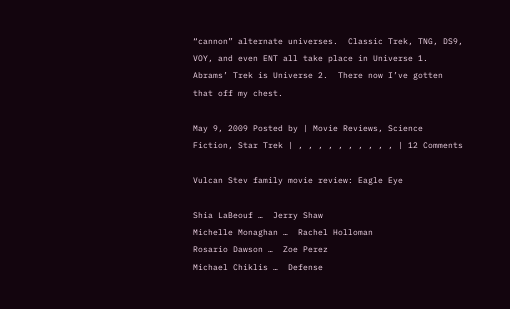“cannon” alternate universes.  Classic Trek, TNG, DS9, VOY, and even ENT all take place in Universe 1.   Abrams’ Trek is Universe 2.  There now I’ve gotten that off my chest.

May 9, 2009 Posted by | Movie Reviews, Science Fiction, Star Trek | , , , , , , , , , , | 12 Comments

Vulcan Stev family movie review: Eagle Eye

Shia LaBeouf …  Jerry Shaw
Michelle Monaghan …  Rachel Holloman
Rosario Dawson …  Zoe Perez
Michael Chiklis …  Defense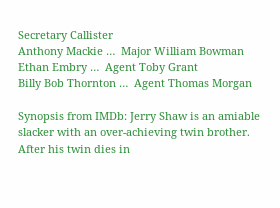Secretary Callister
Anthony Mackie …  Major William Bowman
Ethan Embry …  Agent Toby Grant
Billy Bob Thornton …  Agent Thomas Morgan

Synopsis from IMDb: Jerry Shaw is an amiable slacker with an over-achieving twin brother. After his twin dies in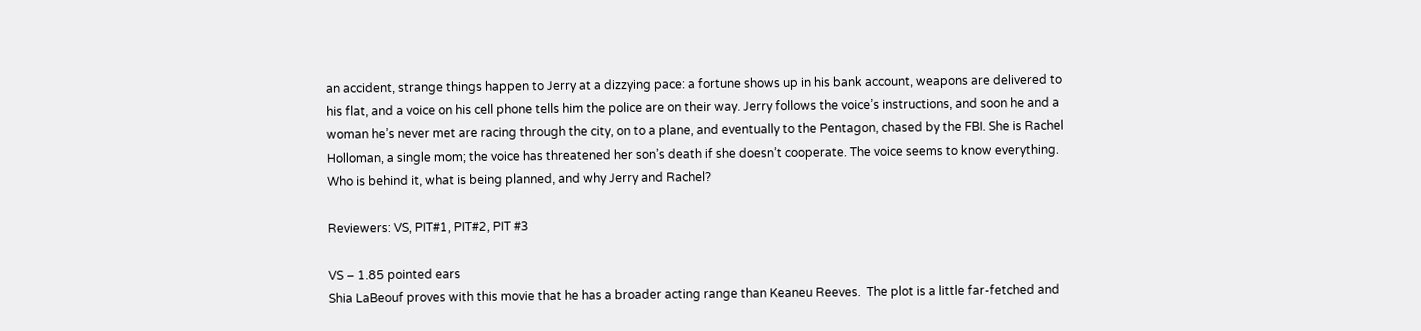an accident, strange things happen to Jerry at a dizzying pace: a fortune shows up in his bank account, weapons are delivered to his flat, and a voice on his cell phone tells him the police are on their way. Jerry follows the voice’s instructions, and soon he and a woman he’s never met are racing through the city, on to a plane, and eventually to the Pentagon, chased by the FBI. She is Rachel Holloman, a single mom; the voice has threatened her son’s death if she doesn’t cooperate. The voice seems to know everything. Who is behind it, what is being planned, and why Jerry and Rachel?

Reviewers: VS, PIT#1, PIT#2, PIT #3

VS – 1.85 pointed ears
Shia LaBeouf proves with this movie that he has a broader acting range than Keaneu Reeves.  The plot is a little far-fetched and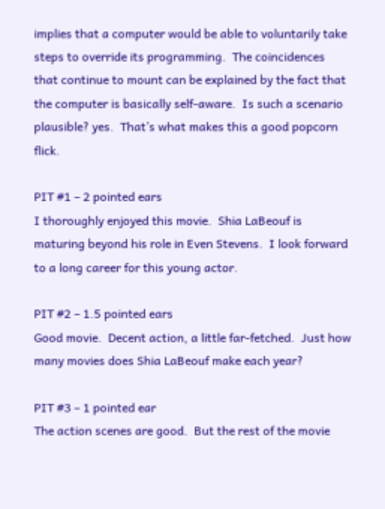implies that a computer would be able to voluntarily take steps to override its programming.  The coincidences that continue to mount can be explained by the fact that the computer is basically self-aware.  Is such a scenario plausible? yes.  That’s what makes this a good popcorn flick.

PIT #1 – 2 pointed ears
I thoroughly enjoyed this movie.  Shia LaBeouf is maturing beyond his role in Even Stevens.  I look forward to a long career for this young actor.

PIT #2 – 1.5 pointed ears
Good movie.  Decent action, a little far-fetched.  Just how many movies does Shia LaBeouf make each year?

PIT #3 – 1 pointed ear
The action scenes are good.  But the rest of the movie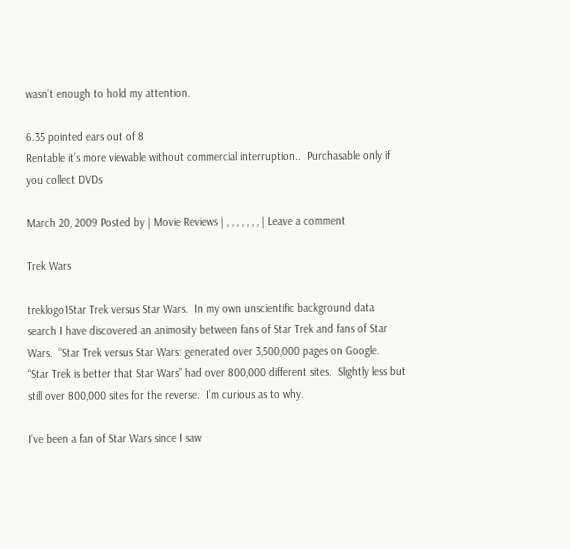wasn’t enough to hold my attention.

6.35 pointed ears out of 8
Rentable it’s more viewable without commercial interruption..  Purchasable only if you collect DVDs

March 20, 2009 Posted by | Movie Reviews | , , , , , , , | Leave a comment

Trek Wars

treklogo1Star Trek versus Star Wars.  In my own unscientific background data search I have discovered an animosity between fans of Star Trek and fans of Star Wars.  “Star Trek versus Star Wars: generated over 3,500,000 pages on Google.  “Star Trek is better that Star Wars” had over 800,000 different sites.  Slightly less but still over 800,000 sites for the reverse.  I’m curious as to why.

I’ve been a fan of Star Wars since I saw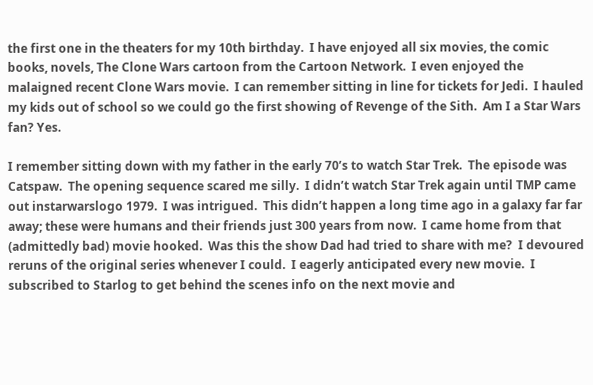the first one in the theaters for my 10th birthday.  I have enjoyed all six movies, the comic books, novels, The Clone Wars cartoon from the Cartoon Network.  I even enjoyed the malaigned recent Clone Wars movie.  I can remember sitting in line for tickets for Jedi.  I hauled my kids out of school so we could go the first showing of Revenge of the Sith.  Am I a Star Wars fan? Yes.

I remember sitting down with my father in the early 70’s to watch Star Trek.  The episode was Catspaw.  The opening sequence scared me silly.  I didn’t watch Star Trek again until TMP came out instarwarslogo 1979.  I was intrigued.  This didn’t happen a long time ago in a galaxy far far away; these were humans and their friends just 300 years from now.  I came home from that (admittedly bad) movie hooked.  Was this the show Dad had tried to share with me?  I devoured reruns of the original series whenever I could.  I eagerly anticipated every new movie.  I subscribed to Starlog to get behind the scenes info on the next movie and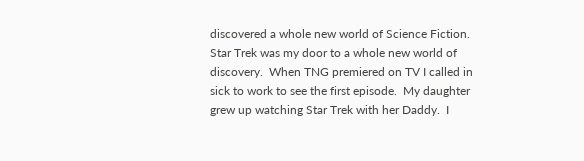discovered a whole new world of Science Fiction.  Star Trek was my door to a whole new world of discovery.  When TNG premiered on TV I called in sick to work to see the first episode.  My daughter grew up watching Star Trek with her Daddy.  I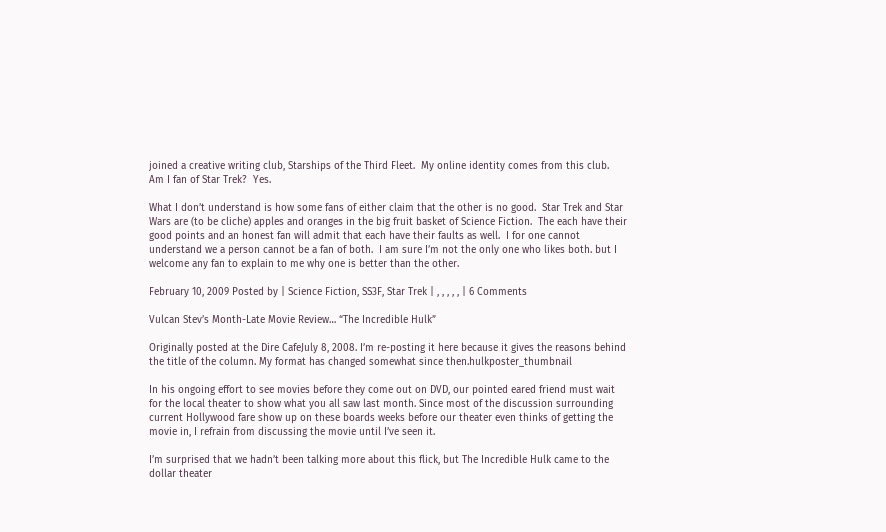joined a creative writing club, Starships of the Third Fleet.  My online identity comes from this club.  Am I fan of Star Trek?  Yes.

What I don’t understand is how some fans of either claim that the other is no good.  Star Trek and Star Wars are (to be cliche) apples and oranges in the big fruit basket of Science Fiction.  The each have their good points and an honest fan will admit that each have their faults as well.  I for one cannot understand we a person cannot be a fan of both.  I am sure I’m not the only one who likes both. but I welcome any fan to explain to me why one is better than the other.

February 10, 2009 Posted by | Science Fiction, SS3F, Star Trek | , , , , , | 6 Comments

Vulcan Stev’s Month-Late Movie Review… “The Incredible Hulk”

Originally posted at the Dire CafeJuly 8, 2008. I’m re-posting it here because it gives the reasons behind the title of the column. My format has changed somewhat since then.hulkposter_thumbnail

In his ongoing effort to see movies before they come out on DVD, our pointed eared friend must wait for the local theater to show what you all saw last month. Since most of the discussion surrounding current Hollywood fare show up on these boards weeks before our theater even thinks of getting the movie in, I refrain from discussing the movie until I’ve seen it.

I’m surprised that we hadn’t been talking more about this flick, but The Incredible Hulk came to the dollar theater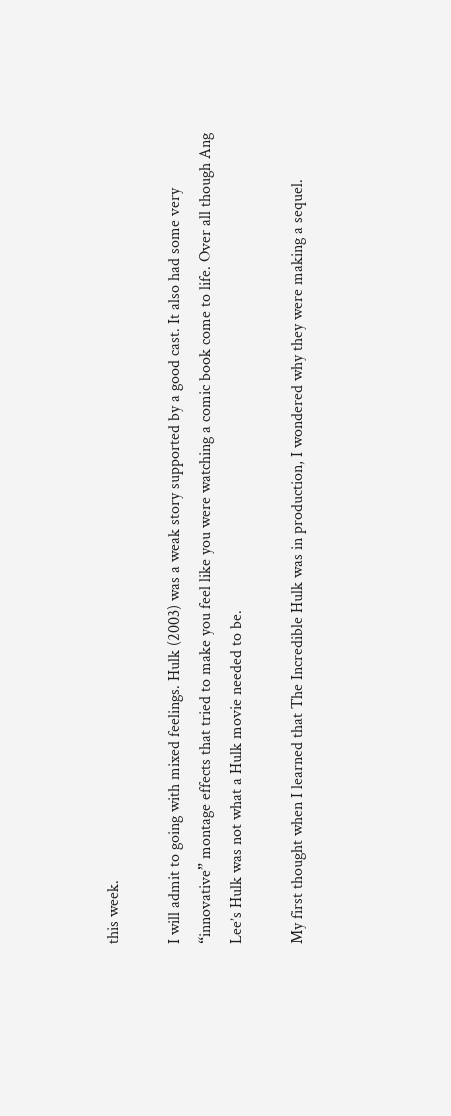this week.

I will admit to going with mixed feelings. Hulk (2003) was a weak story supported by a good cast. It also had some very “innovative” montage effects that tried to make you feel like you were watching a comic book come to life. Over all though Ang Lee’s Hulk was not what a Hulk movie needed to be.

My first thought when I learned that The Incredible Hulk was in production, I wondered why they were making a sequel.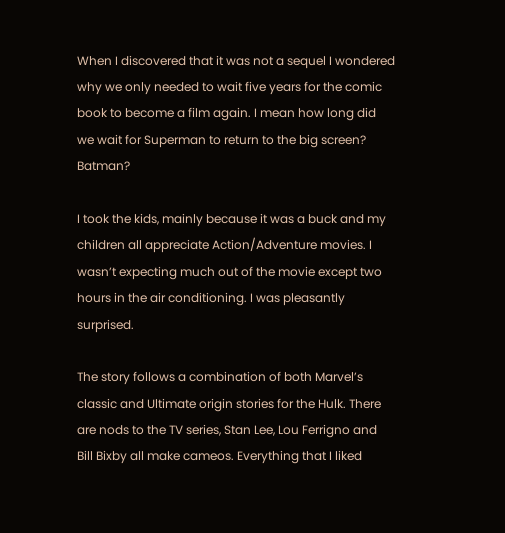When I discovered that it was not a sequel I wondered why we only needed to wait five years for the comic book to become a film again. I mean how long did we wait for Superman to return to the big screen? Batman?

I took the kids, mainly because it was a buck and my children all appreciate Action/Adventure movies. I wasn’t expecting much out of the movie except two hours in the air conditioning. I was pleasantly surprised.

The story follows a combination of both Marvel’s classic and Ultimate origin stories for the Hulk. There are nods to the TV series, Stan Lee, Lou Ferrigno and Bill Bixby all make cameos. Everything that I liked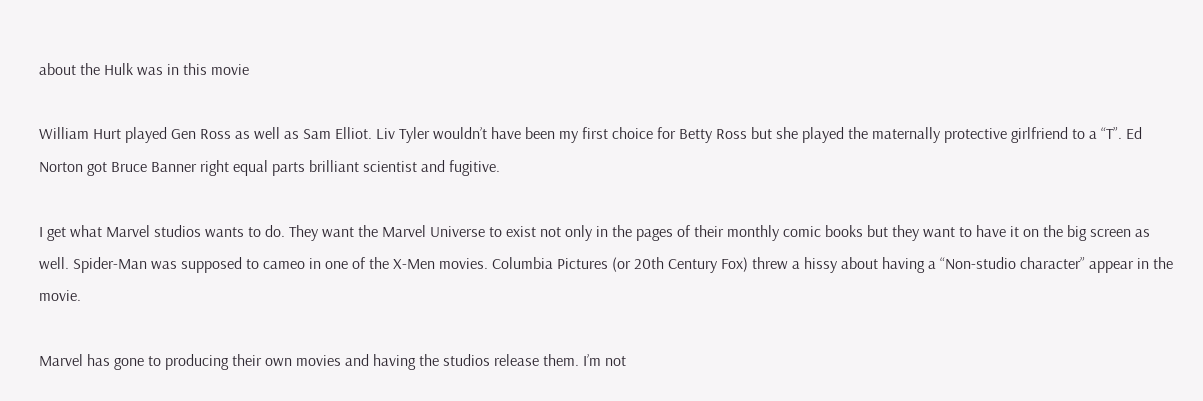about the Hulk was in this movie

William Hurt played Gen Ross as well as Sam Elliot. Liv Tyler wouldn’t have been my first choice for Betty Ross but she played the maternally protective girlfriend to a “T”. Ed Norton got Bruce Banner right equal parts brilliant scientist and fugitive.

I get what Marvel studios wants to do. They want the Marvel Universe to exist not only in the pages of their monthly comic books but they want to have it on the big screen as well. Spider-Man was supposed to cameo in one of the X-Men movies. Columbia Pictures (or 20th Century Fox) threw a hissy about having a “Non-studio character” appear in the movie.

Marvel has gone to producing their own movies and having the studios release them. I’m not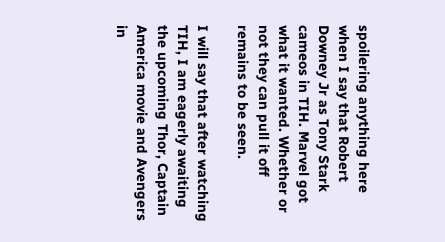spoilering anything here when I say that Robert Downey Jr as Tony Stark cameos in TIH. Marvel got what it wanted. Whether or not they can pull it off remains to be seen.

I will say that after watching TIH, I am eagerly awaiting the upcoming Thor, Captain America movie and Avengers in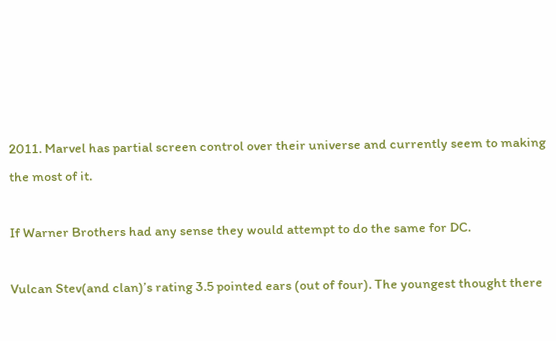2011. Marvel has partial screen control over their universe and currently seem to making the most of it.

If Warner Brothers had any sense they would attempt to do the same for DC.

Vulcan Stev(and clan)’s rating 3.5 pointed ears (out of four). The youngest thought there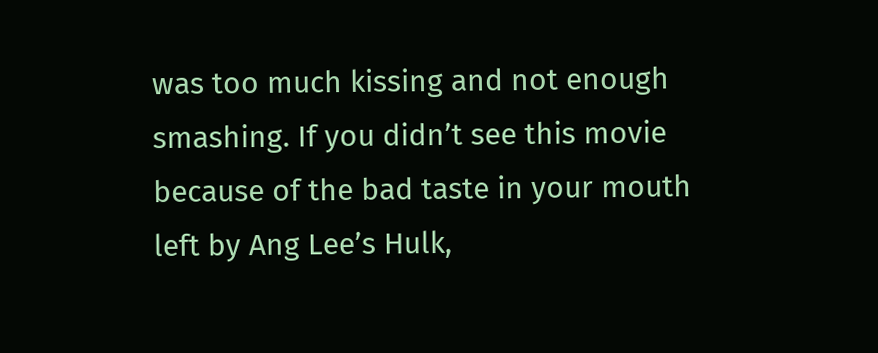was too much kissing and not enough smashing. If you didn’t see this movie because of the bad taste in your mouth left by Ang Lee’s Hulk,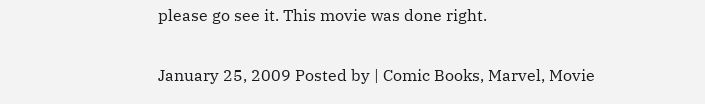please go see it. This movie was done right.

January 25, 2009 Posted by | Comic Books, Marvel, Movie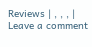Reviews | , , , | Leave a comment